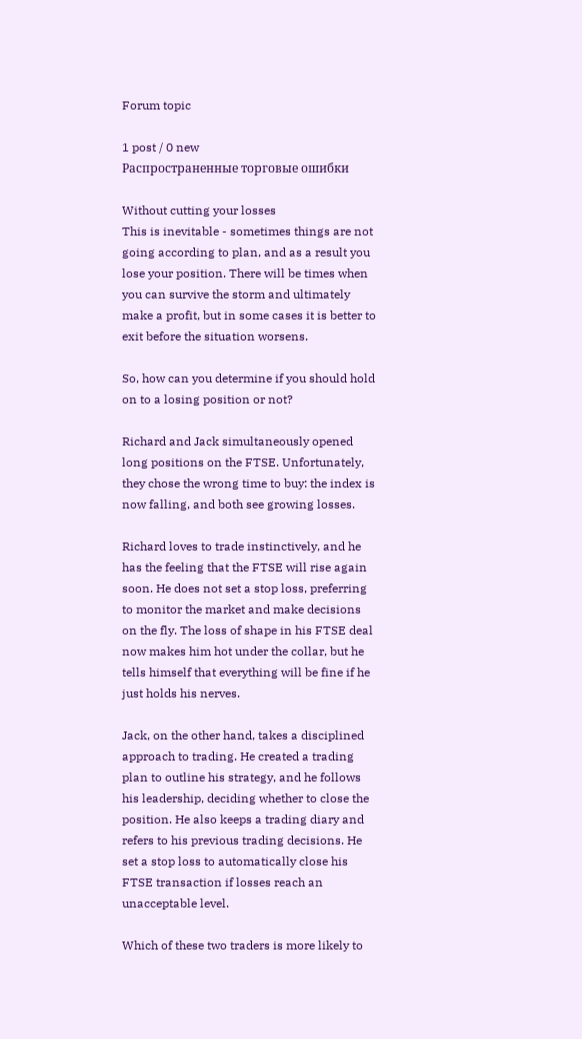Forum topic

1 post / 0 new
Распространенные торговые ошибки

Without cutting your losses
This is inevitable - sometimes things are not going according to plan, and as a result you lose your position. There will be times when you can survive the storm and ultimately make a profit, but in some cases it is better to exit before the situation worsens.

So, how can you determine if you should hold on to a losing position or not?

Richard and Jack simultaneously opened long positions on the FTSE. Unfortunately, they chose the wrong time to buy: the index is now falling, and both see growing losses.

Richard loves to trade instinctively, and he has the feeling that the FTSE will rise again soon. He does not set a stop loss, preferring to monitor the market and make decisions on the fly. The loss of shape in his FTSE deal now makes him hot under the collar, but he tells himself that everything will be fine if he just holds his nerves.

Jack, on the other hand, takes a disciplined approach to trading. He created a trading plan to outline his strategy, and he follows his leadership, deciding whether to close the position. He also keeps a trading diary and refers to his previous trading decisions. He set a stop loss to automatically close his FTSE transaction if losses reach an unacceptable level.

Which of these two traders is more likely to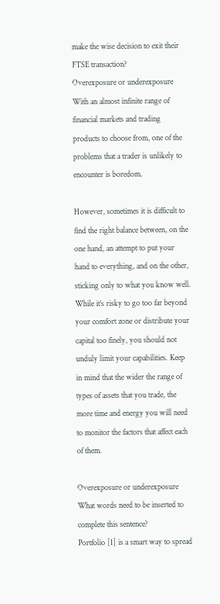make the wise decision to exit their FTSE transaction?
Overexposure or underexposure
With an almost infinite range of financial markets and trading products to choose from, one of the problems that a trader is unlikely to encounter is boredom.

However, sometimes it is difficult to find the right balance between, on the one hand, an attempt to put your hand to everything, and on the other, sticking only to what you know well. While it’s risky to go too far beyond your comfort zone or distribute your capital too finely, you should not unduly limit your capabilities. Keep in mind that the wider the range of types of assets that you trade, the more time and energy you will need to monitor the factors that affect each of them.

Overexposure or underexposure
What words need to be inserted to complete this sentence?
Portfolio [1] is a smart way to spread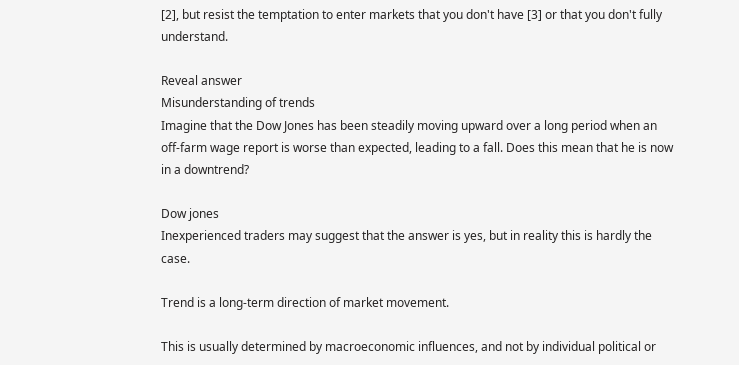[2], but resist the temptation to enter markets that you don't have [3] or that you don't fully understand.

Reveal answer
Misunderstanding of trends
Imagine that the Dow Jones has been steadily moving upward over a long period when an off-farm wage report is worse than expected, leading to a fall. Does this mean that he is now in a downtrend?

Dow jones
Inexperienced traders may suggest that the answer is yes, but in reality this is hardly the case.

Trend is a long-term direction of market movement.

This is usually determined by macroeconomic influences, and not by individual political or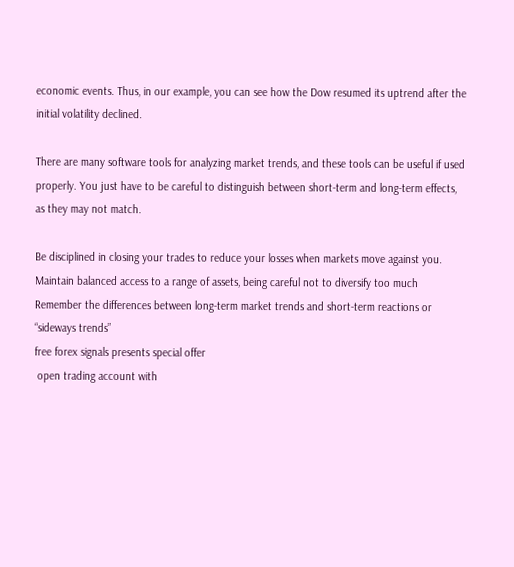economic events. Thus, in our example, you can see how the Dow resumed its uptrend after the initial volatility declined.

There are many software tools for analyzing market trends, and these tools can be useful if used properly. You just have to be careful to distinguish between short-term and long-term effects, as they may not match.

Be disciplined in closing your trades to reduce your losses when markets move against you.
Maintain balanced access to a range of assets, being careful not to diversify too much
Remember the differences between long-term market trends and short-term reactions or “sideways trends”
free forex signals presents special offer
 open trading account with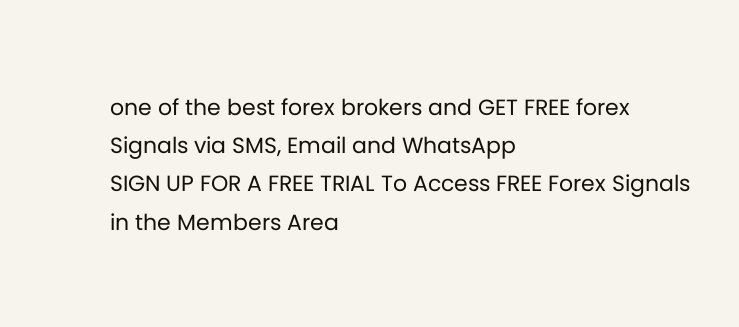one of the best forex brokers and GET FREE forex Signals via SMS, Email and WhatsApp
SIGN UP FOR A FREE TRIAL To Access FREE Forex Signals in the Members Area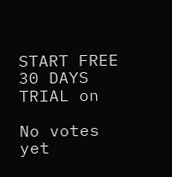START FREE 30 DAYS TRIAL on

No votes yet